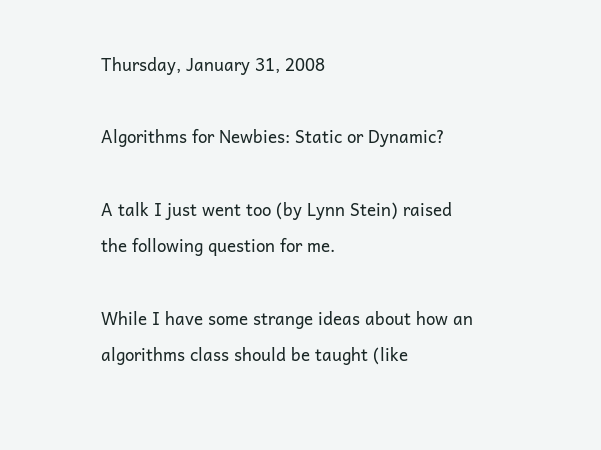Thursday, January 31, 2008

Algorithms for Newbies: Static or Dynamic?

A talk I just went too (by Lynn Stein) raised the following question for me.

While I have some strange ideas about how an algorithms class should be taught (like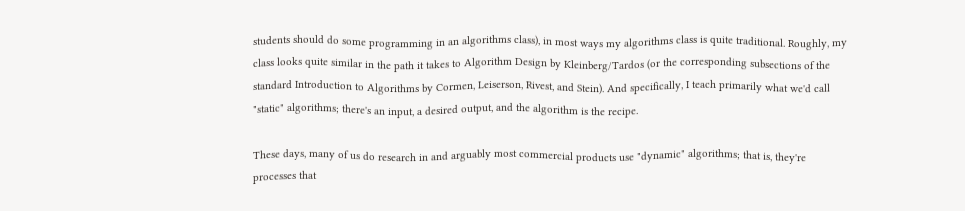students should do some programming in an algorithms class), in most ways my algorithms class is quite traditional. Roughly, my class looks quite similar in the path it takes to Algorithm Design by Kleinberg/Tardos (or the corresponding subsections of the standard Introduction to Algorithms by Cormen, Leiserson, Rivest, and Stein). And specifically, I teach primarily what we'd call "static" algorithms; there's an input, a desired output, and the algorithm is the recipe.

These days, many of us do research in and arguably most commercial products use "dynamic" algorithms; that is, they're processes that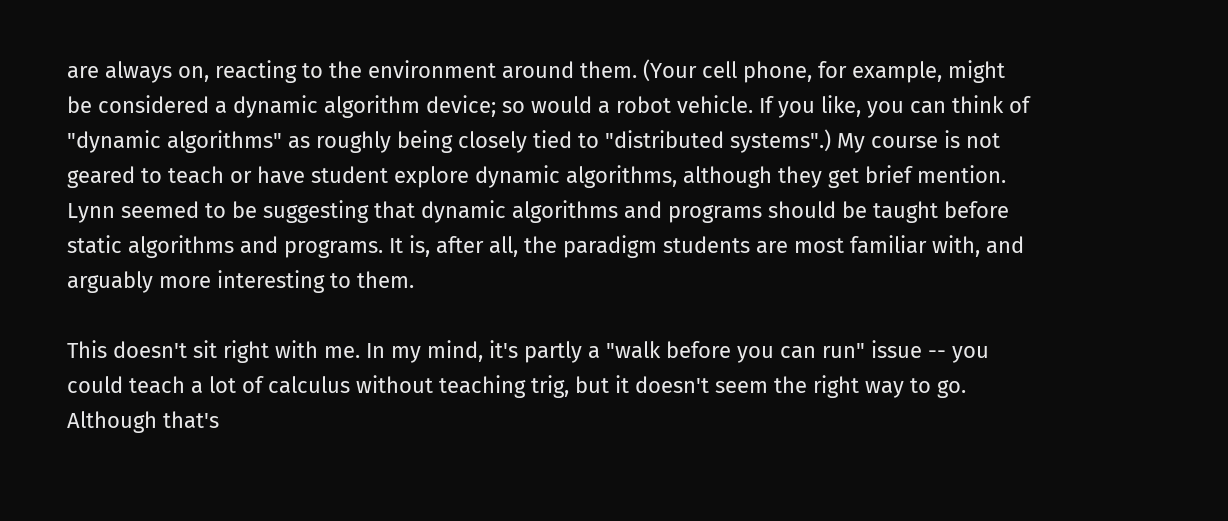are always on, reacting to the environment around them. (Your cell phone, for example, might be considered a dynamic algorithm device; so would a robot vehicle. If you like, you can think of "dynamic algorithms" as roughly being closely tied to "distributed systems".) My course is not geared to teach or have student explore dynamic algorithms, although they get brief mention. Lynn seemed to be suggesting that dynamic algorithms and programs should be taught before static algorithms and programs. It is, after all, the paradigm students are most familiar with, and arguably more interesting to them.

This doesn't sit right with me. In my mind, it's partly a "walk before you can run" issue -- you could teach a lot of calculus without teaching trig, but it doesn't seem the right way to go. Although that's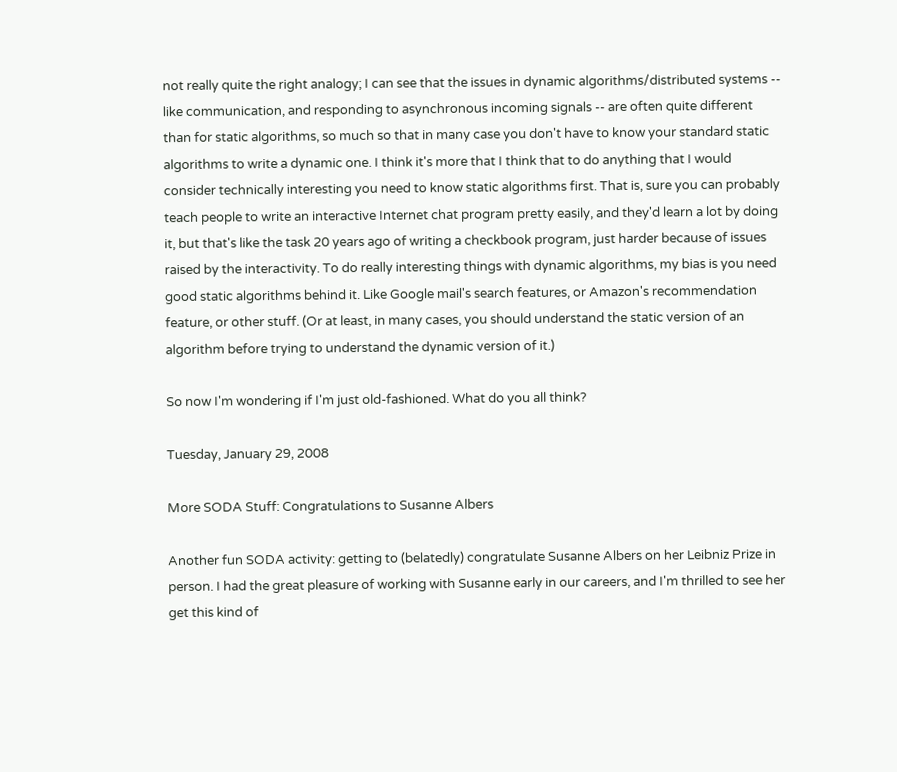not really quite the right analogy; I can see that the issues in dynamic algorithms/distributed systems -- like communication, and responding to asynchronous incoming signals -- are often quite different than for static algorithms, so much so that in many case you don't have to know your standard static algorithms to write a dynamic one. I think it's more that I think that to do anything that I would consider technically interesting you need to know static algorithms first. That is, sure you can probably teach people to write an interactive Internet chat program pretty easily, and they'd learn a lot by doing it, but that's like the task 20 years ago of writing a checkbook program, just harder because of issues raised by the interactivity. To do really interesting things with dynamic algorithms, my bias is you need good static algorithms behind it. Like Google mail's search features, or Amazon's recommendation feature, or other stuff. (Or at least, in many cases, you should understand the static version of an algorithm before trying to understand the dynamic version of it.)

So now I'm wondering if I'm just old-fashioned. What do you all think?

Tuesday, January 29, 2008

More SODA Stuff: Congratulations to Susanne Albers

Another fun SODA activity: getting to (belatedly) congratulate Susanne Albers on her Leibniz Prize in person. I had the great pleasure of working with Susanne early in our careers, and I'm thrilled to see her get this kind of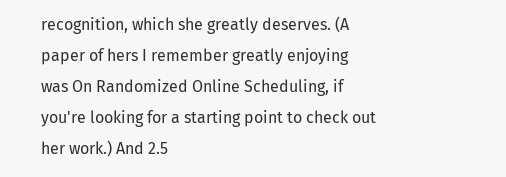recognition, which she greatly deserves. (A paper of hers I remember greatly enjoying was On Randomized Online Scheduling, if you're looking for a starting point to check out her work.) And 2.5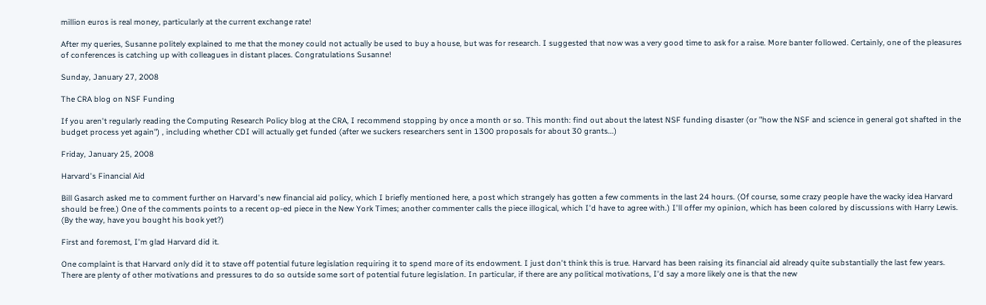million euros is real money, particularly at the current exchange rate!

After my queries, Susanne politely explained to me that the money could not actually be used to buy a house, but was for research. I suggested that now was a very good time to ask for a raise. More banter followed. Certainly, one of the pleasures of conferences is catching up with colleagues in distant places. Congratulations Susanne!

Sunday, January 27, 2008

The CRA blog on NSF Funding

If you aren't regularly reading the Computing Research Policy blog at the CRA, I recommend stopping by once a month or so. This month: find out about the latest NSF funding disaster (or "how the NSF and science in general got shafted in the budget process yet again") , including whether CDI will actually get funded (after we suckers researchers sent in 1300 proposals for about 30 grants...)

Friday, January 25, 2008

Harvard's Financial Aid

Bill Gasarch asked me to comment further on Harvard's new financial aid policy, which I briefly mentioned here, a post which strangely has gotten a few comments in the last 24 hours. (Of course, some crazy people have the wacky idea Harvard should be free.) One of the comments points to a recent op-ed piece in the New York Times; another commenter calls the piece illogical, which I'd have to agree with.) I'll offer my opinion, which has been colored by discussions with Harry Lewis. (By the way, have you bought his book yet?)

First and foremost, I'm glad Harvard did it.

One complaint is that Harvard only did it to stave off potential future legislation requiring it to spend more of its endowment. I just don't think this is true. Harvard has been raising its financial aid already quite substantially the last few years. There are plenty of other motivations and pressures to do so outside some sort of potential future legislation. In particular, if there are any political motivations, I'd say a more likely one is that the new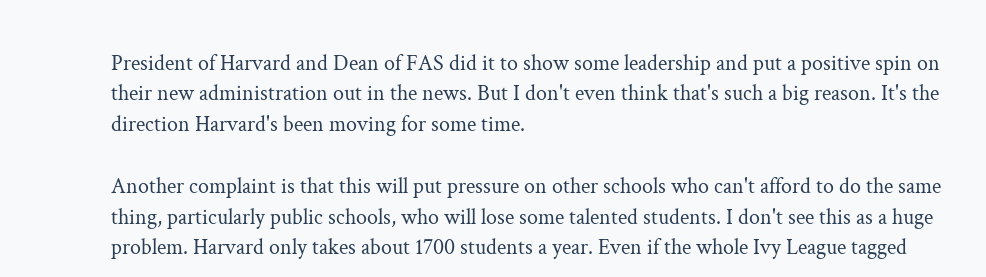President of Harvard and Dean of FAS did it to show some leadership and put a positive spin on their new administration out in the news. But I don't even think that's such a big reason. It's the direction Harvard's been moving for some time.

Another complaint is that this will put pressure on other schools who can't afford to do the same thing, particularly public schools, who will lose some talented students. I don't see this as a huge problem. Harvard only takes about 1700 students a year. Even if the whole Ivy League tagged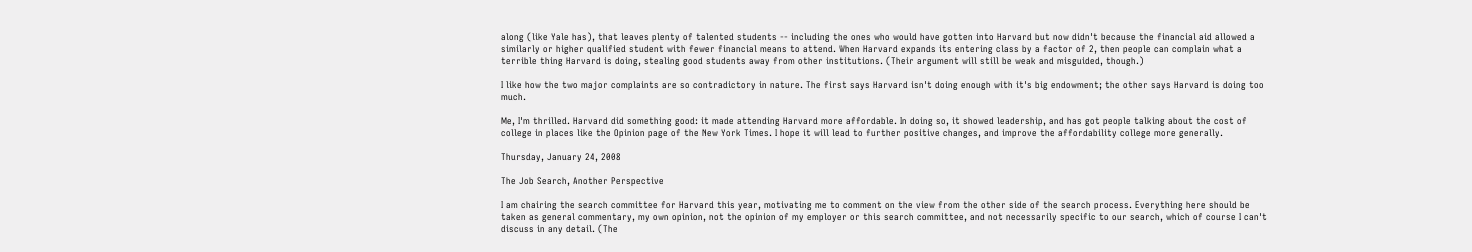along (like Yale has), that leaves plenty of talented students -- including the ones who would have gotten into Harvard but now didn't because the financial aid allowed a similarly or higher qualified student with fewer financial means to attend. When Harvard expands its entering class by a factor of 2, then people can complain what a terrible thing Harvard is doing, stealing good students away from other institutions. (Their argument will still be weak and misguided, though.)

I like how the two major complaints are so contradictory in nature. The first says Harvard isn't doing enough with it's big endowment; the other says Harvard is doing too much.

Me, I'm thrilled. Harvard did something good: it made attending Harvard more affordable. In doing so, it showed leadership, and has got people talking about the cost of college in places like the Opinion page of the New York Times. I hope it will lead to further positive changes, and improve the affordability college more generally.

Thursday, January 24, 2008

The Job Search, Another Perspective

I am chairing the search committee for Harvard this year, motivating me to comment on the view from the other side of the search process. Everything here should be taken as general commentary, my own opinion, not the opinion of my employer or this search committee, and not necessarily specific to our search, which of course I can't discuss in any detail. (The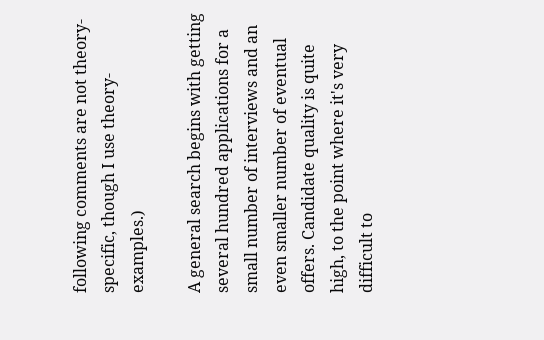following comments are not theory-specific, though I use theory-examples.)

A general search begins with getting several hundred applications for a small number of interviews and an even smaller number of eventual offers. Candidate quality is quite high, to the point where it's very difficult to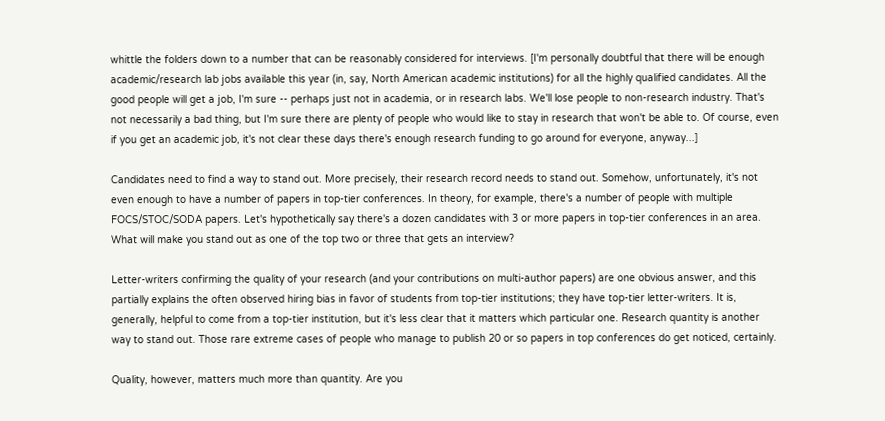whittle the folders down to a number that can be reasonably considered for interviews. [I'm personally doubtful that there will be enough academic/research lab jobs available this year (in, say, North American academic institutions) for all the highly qualified candidates. All the good people will get a job, I'm sure -- perhaps just not in academia, or in research labs. We'll lose people to non-research industry. That's not necessarily a bad thing, but I'm sure there are plenty of people who would like to stay in research that won't be able to. Of course, even if you get an academic job, it's not clear these days there's enough research funding to go around for everyone, anyway...]

Candidates need to find a way to stand out. More precisely, their research record needs to stand out. Somehow, unfortunately, it's not even enough to have a number of papers in top-tier conferences. In theory, for example, there's a number of people with multiple FOCS/STOC/SODA papers. Let's hypothetically say there's a dozen candidates with 3 or more papers in top-tier conferences in an area. What will make you stand out as one of the top two or three that gets an interview?

Letter-writers confirming the quality of your research (and your contributions on multi-author papers) are one obvious answer, and this partially explains the often observed hiring bias in favor of students from top-tier institutions; they have top-tier letter-writers. It is, generally, helpful to come from a top-tier institution, but it's less clear that it matters which particular one. Research quantity is another way to stand out. Those rare extreme cases of people who manage to publish 20 or so papers in top conferences do get noticed, certainly.

Quality, however, matters much more than quantity. Are you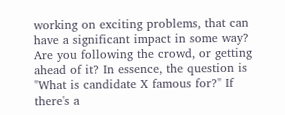working on exciting problems, that can have a significant impact in some way? Are you following the crowd, or getting ahead of it? In essence, the question is "What is candidate X famous for?" If there's a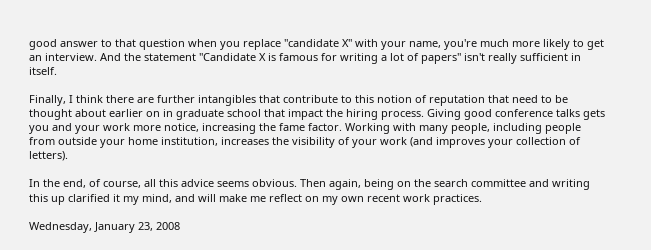good answer to that question when you replace "candidate X" with your name, you're much more likely to get an interview. And the statement "Candidate X is famous for writing a lot of papers" isn't really sufficient in itself.

Finally, I think there are further intangibles that contribute to this notion of reputation that need to be thought about earlier on in graduate school that impact the hiring process. Giving good conference talks gets you and your work more notice, increasing the fame factor. Working with many people, including people from outside your home institution, increases the visibility of your work (and improves your collection of letters).

In the end, of course, all this advice seems obvious. Then again, being on the search committee and writing this up clarified it my mind, and will make me reflect on my own recent work practices.

Wednesday, January 23, 2008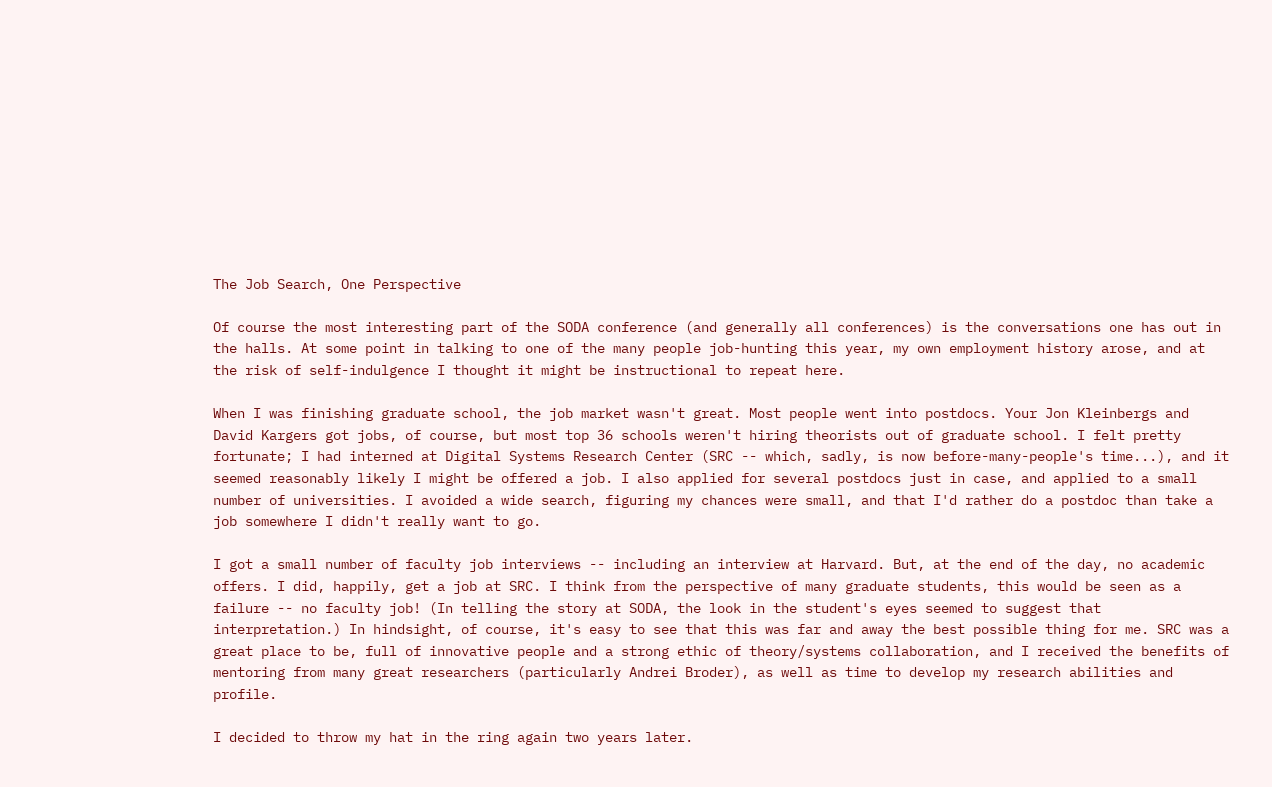The Job Search, One Perspective

Of course the most interesting part of the SODA conference (and generally all conferences) is the conversations one has out in the halls. At some point in talking to one of the many people job-hunting this year, my own employment history arose, and at the risk of self-indulgence I thought it might be instructional to repeat here.

When I was finishing graduate school, the job market wasn't great. Most people went into postdocs. Your Jon Kleinbergs and David Kargers got jobs, of course, but most top 36 schools weren't hiring theorists out of graduate school. I felt pretty fortunate; I had interned at Digital Systems Research Center (SRC -- which, sadly, is now before-many-people's time...), and it seemed reasonably likely I might be offered a job. I also applied for several postdocs just in case, and applied to a small number of universities. I avoided a wide search, figuring my chances were small, and that I'd rather do a postdoc than take a job somewhere I didn't really want to go.

I got a small number of faculty job interviews -- including an interview at Harvard. But, at the end of the day, no academic offers. I did, happily, get a job at SRC. I think from the perspective of many graduate students, this would be seen as a failure -- no faculty job! (In telling the story at SODA, the look in the student's eyes seemed to suggest that interpretation.) In hindsight, of course, it's easy to see that this was far and away the best possible thing for me. SRC was a great place to be, full of innovative people and a strong ethic of theory/systems collaboration, and I received the benefits of mentoring from many great researchers (particularly Andrei Broder), as well as time to develop my research abilities and profile.

I decided to throw my hat in the ring again two years later.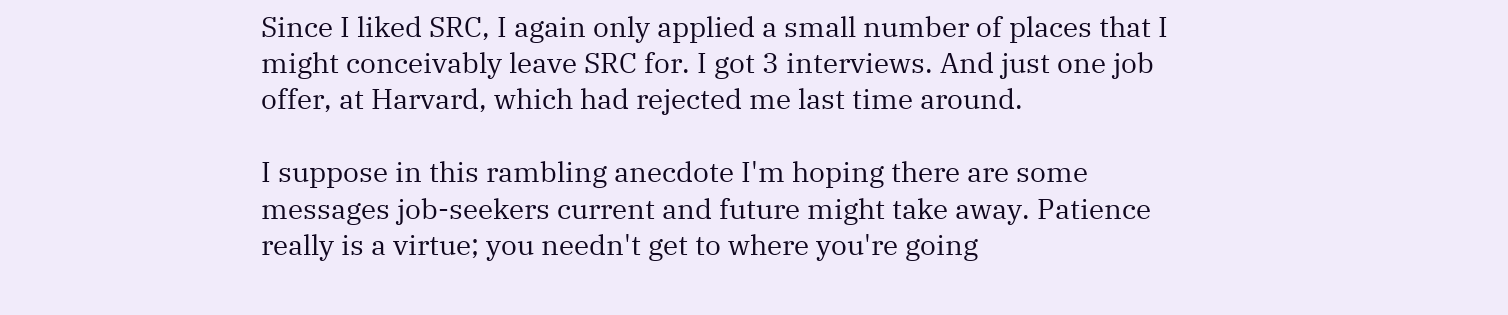Since I liked SRC, I again only applied a small number of places that I might conceivably leave SRC for. I got 3 interviews. And just one job offer, at Harvard, which had rejected me last time around.

I suppose in this rambling anecdote I'm hoping there are some messages job-seekers current and future might take away. Patience really is a virtue; you needn't get to where you're going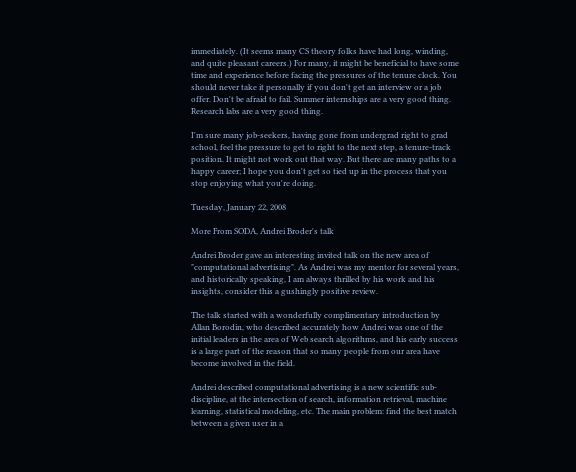immediately. (It seems many CS theory folks have had long, winding, and quite pleasant careers.) For many, it might be beneficial to have some time and experience before facing the pressures of the tenure clock. You should never take it personally if you don't get an interview or a job offer. Don't be afraid to fail. Summer internships are a very good thing. Research labs are a very good thing.

I'm sure many job-seekers, having gone from undergrad right to grad school, feel the pressure to get to right to the next step, a tenure-track position. It might not work out that way. But there are many paths to a happy career; I hope you don't get so tied up in the process that you stop enjoying what you're doing.

Tuesday, January 22, 2008

More From SODA, Andrei Broder's talk

Andrei Broder gave an interesting invited talk on the new area of "computational advertising". As Andrei was my mentor for several years, and historically speaking, I am always thrilled by his work and his insights, consider this a gushingly positive review.

The talk started with a wonderfully complimentary introduction by Allan Borodin, who described accurately how Andrei was one of the initial leaders in the area of Web search algorithms, and his early success is a large part of the reason that so many people from our area have become involved in the field.

Andrei described computational advertising is a new scientific sub-discipline, at the intersection of search, information retrieval, machine learning, statistical modeling, etc. The main problem: find the best match between a given user in a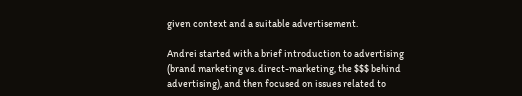given context and a suitable advertisement.

Andrei started with a brief introduction to advertising (brand marketing vs. direct-marketing, the $$$ behind advertising), and then focused on issues related to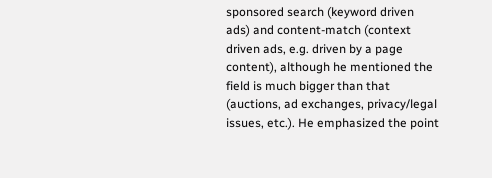sponsored search (keyword driven ads) and content-match (context driven ads, e.g. driven by a page content), although he mentioned the field is much bigger than that (auctions, ad exchanges, privacy/legal issues, etc.). He emphasized the point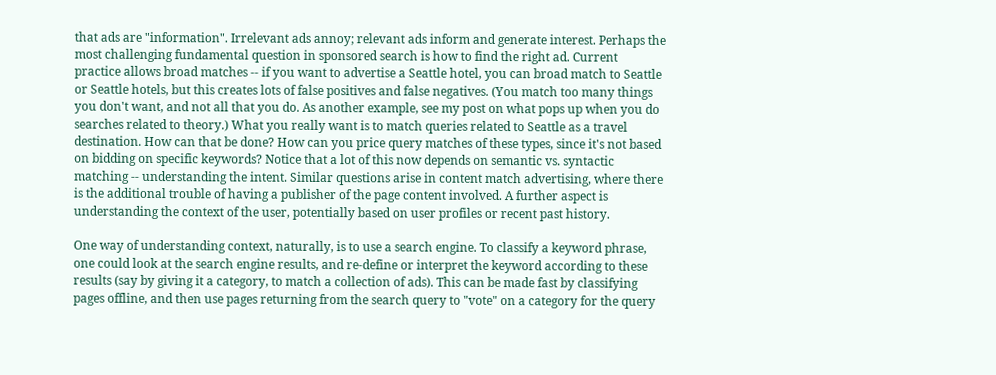that ads are "information". Irrelevant ads annoy; relevant ads inform and generate interest. Perhaps the most challenging fundamental question in sponsored search is how to find the right ad. Current practice allows broad matches -- if you want to advertise a Seattle hotel, you can broad match to Seattle or Seattle hotels, but this creates lots of false positives and false negatives. (You match too many things you don't want, and not all that you do. As another example, see my post on what pops up when you do searches related to theory.) What you really want is to match queries related to Seattle as a travel destination. How can that be done? How can you price query matches of these types, since it's not based on bidding on specific keywords? Notice that a lot of this now depends on semantic vs. syntactic matching -- understanding the intent. Similar questions arise in content match advertising, where there is the additional trouble of having a publisher of the page content involved. A further aspect is understanding the context of the user, potentially based on user profiles or recent past history.

One way of understanding context, naturally, is to use a search engine. To classify a keyword phrase, one could look at the search engine results, and re-define or interpret the keyword according to these results (say by giving it a category, to match a collection of ads). This can be made fast by classifying pages offline, and then use pages returning from the search query to "vote" on a category for the query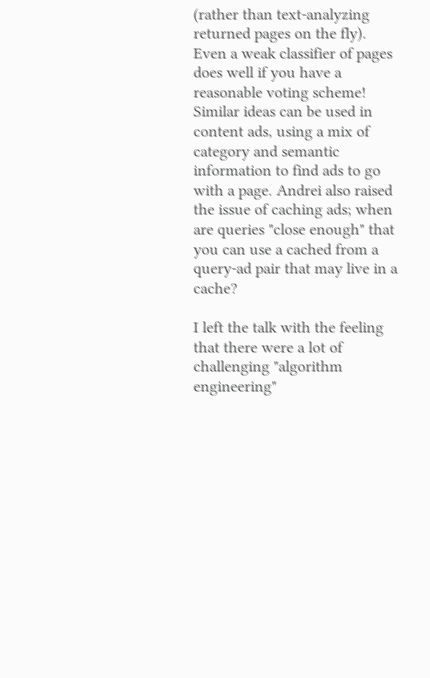(rather than text-analyzing returned pages on the fly). Even a weak classifier of pages does well if you have a reasonable voting scheme! Similar ideas can be used in content ads, using a mix of category and semantic information to find ads to go with a page. Andrei also raised the issue of caching ads; when are queries "close enough" that you can use a cached from a query-ad pair that may live in a cache?

I left the talk with the feeling that there were a lot of challenging "algorithm engineering"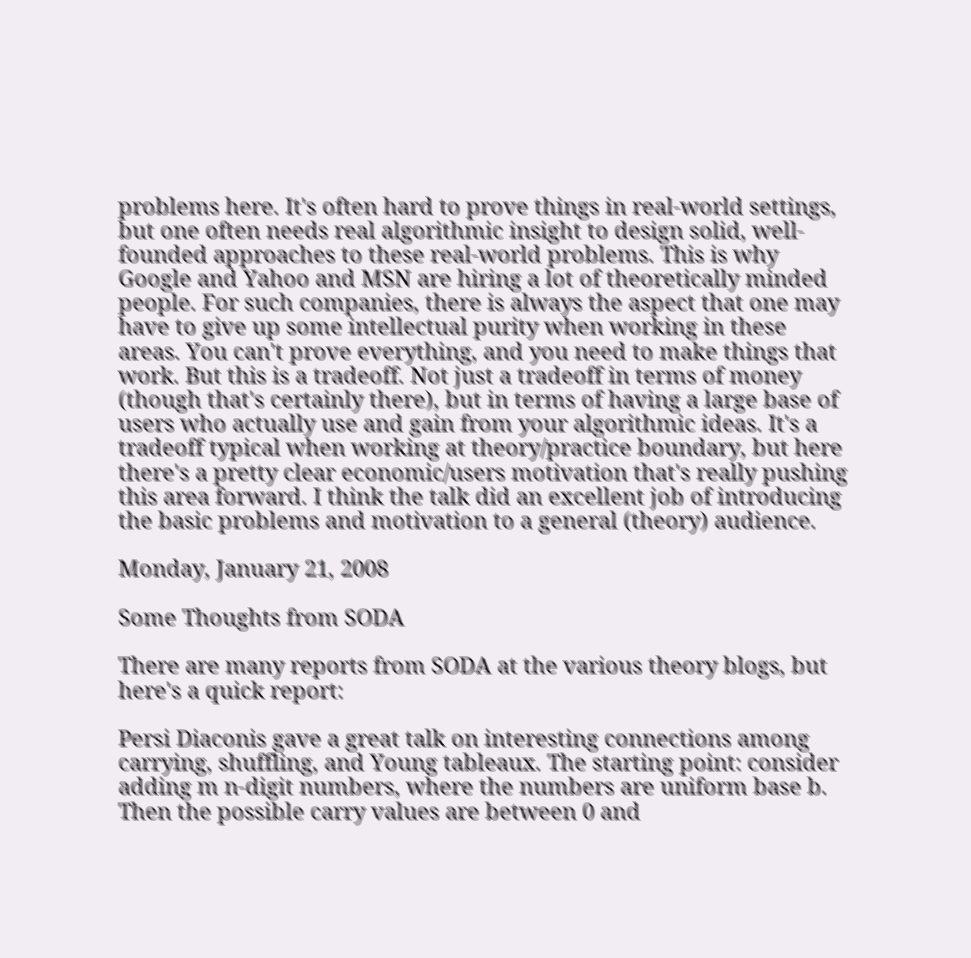problems here. It's often hard to prove things in real-world settings, but one often needs real algorithmic insight to design solid, well-founded approaches to these real-world problems. This is why Google and Yahoo and MSN are hiring a lot of theoretically minded people. For such companies, there is always the aspect that one may have to give up some intellectual purity when working in these areas. You can't prove everything, and you need to make things that work. But this is a tradeoff. Not just a tradeoff in terms of money (though that's certainly there), but in terms of having a large base of users who actually use and gain from your algorithmic ideas. It's a tradeoff typical when working at theory/practice boundary, but here there's a pretty clear economic/users motivation that's really pushing this area forward. I think the talk did an excellent job of introducing the basic problems and motivation to a general (theory) audience.

Monday, January 21, 2008

Some Thoughts from SODA

There are many reports from SODA at the various theory blogs, but here's a quick report:

Persi Diaconis gave a great talk on interesting connections among carrying, shuffling, and Young tableaux. The starting point: consider adding m n-digit numbers, where the numbers are uniform base b. Then the possible carry values are between 0 and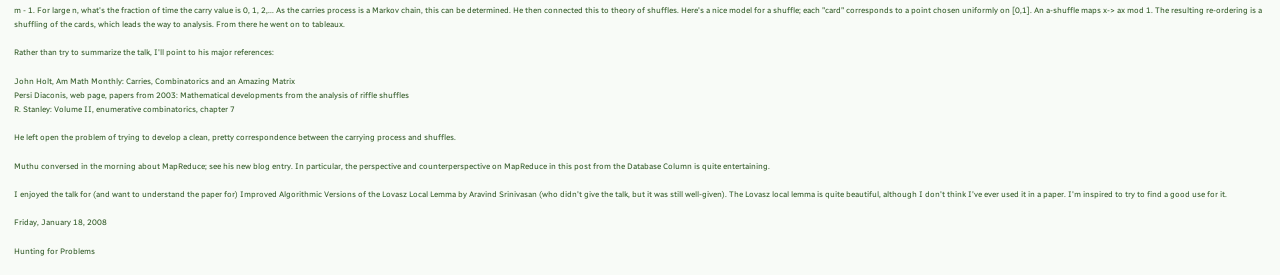m - 1. For large n, what's the fraction of time the carry value is 0, 1, 2,... As the carries process is a Markov chain, this can be determined. He then connected this to theory of shuffles. Here's a nice model for a shuffle; each "card" corresponds to a point chosen uniformly on [0,1]. An a-shuffle maps x-> ax mod 1. The resulting re-ordering is a shuffling of the cards, which leads the way to analysis. From there he went on to tableaux.

Rather than try to summarize the talk, I'll point to his major references:

John Holt, Am Math Monthly: Carries, Combinatorics and an Amazing Matrix
Persi Diaconis, web page, papers from 2003: Mathematical developments from the analysis of riffle shuffles
R. Stanley: Volume II, enumerative combinatorics, chapter 7

He left open the problem of trying to develop a clean, pretty correspondence between the carrying process and shuffles.

Muthu conversed in the morning about MapReduce; see his new blog entry. In particular, the perspective and counterperspective on MapReduce in this post from the Database Column is quite entertaining.

I enjoyed the talk for (and want to understand the paper for) Improved Algorithmic Versions of the Lovasz Local Lemma by Aravind Srinivasan (who didn't give the talk, but it was still well-given). The Lovasz local lemma is quite beautiful, although I don't think I've ever used it in a paper. I'm inspired to try to find a good use for it.

Friday, January 18, 2008

Hunting for Problems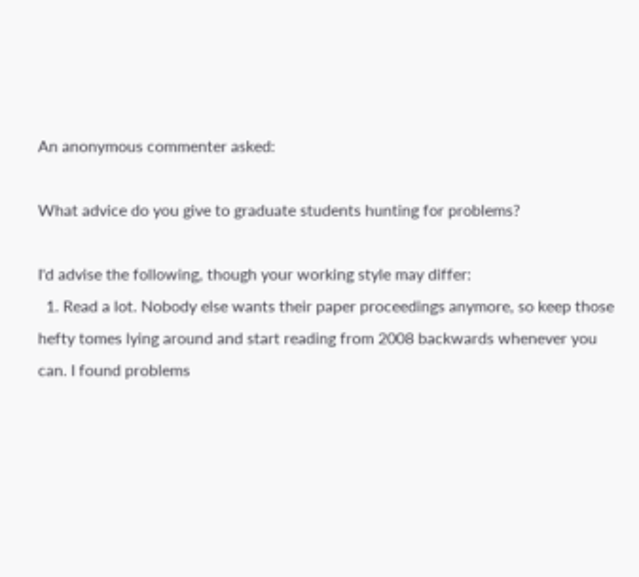An anonymous commenter asked:

What advice do you give to graduate students hunting for problems?

I'd advise the following, though your working style may differ:
  1. Read a lot. Nobody else wants their paper proceedings anymore, so keep those hefty tomes lying around and start reading from 2008 backwards whenever you can. I found problems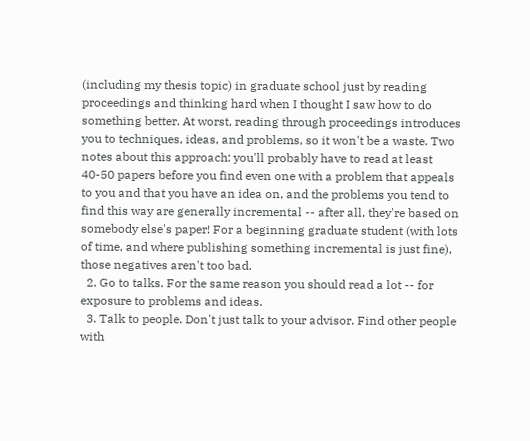(including my thesis topic) in graduate school just by reading proceedings and thinking hard when I thought I saw how to do something better. At worst, reading through proceedings introduces you to techniques, ideas, and problems, so it won't be a waste. Two notes about this approach: you'll probably have to read at least 40-50 papers before you find even one with a problem that appeals to you and that you have an idea on, and the problems you tend to find this way are generally incremental -- after all, they're based on somebody else's paper! For a beginning graduate student (with lots of time, and where publishing something incremental is just fine), those negatives aren't too bad.
  2. Go to talks. For the same reason you should read a lot -- for exposure to problems and ideas.
  3. Talk to people. Don't just talk to your advisor. Find other people with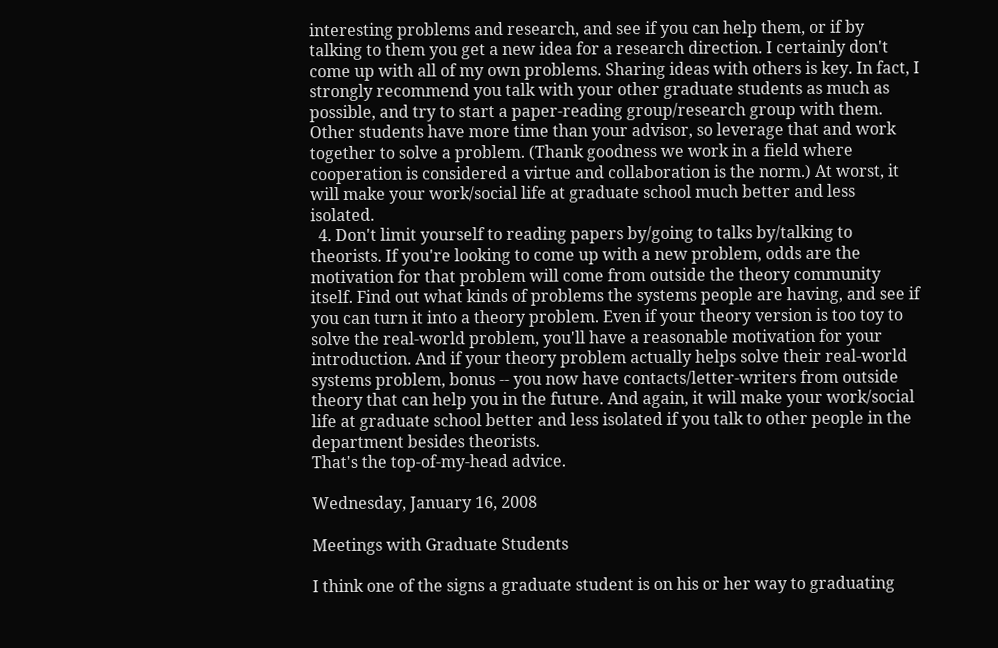interesting problems and research, and see if you can help them, or if by talking to them you get a new idea for a research direction. I certainly don't come up with all of my own problems. Sharing ideas with others is key. In fact, I strongly recommend you talk with your other graduate students as much as possible, and try to start a paper-reading group/research group with them. Other students have more time than your advisor, so leverage that and work together to solve a problem. (Thank goodness we work in a field where cooperation is considered a virtue and collaboration is the norm.) At worst, it will make your work/social life at graduate school much better and less isolated.
  4. Don't limit yourself to reading papers by/going to talks by/talking to theorists. If you're looking to come up with a new problem, odds are the motivation for that problem will come from outside the theory community itself. Find out what kinds of problems the systems people are having, and see if you can turn it into a theory problem. Even if your theory version is too toy to solve the real-world problem, you'll have a reasonable motivation for your introduction. And if your theory problem actually helps solve their real-world systems problem, bonus -- you now have contacts/letter-writers from outside theory that can help you in the future. And again, it will make your work/social life at graduate school better and less isolated if you talk to other people in the department besides theorists.
That's the top-of-my-head advice.

Wednesday, January 16, 2008

Meetings with Graduate Students

I think one of the signs a graduate student is on his or her way to graduating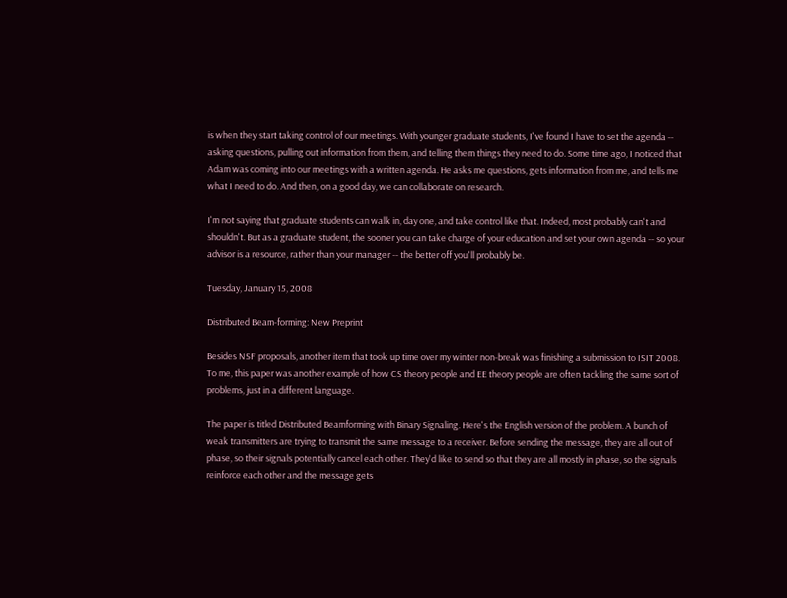is when they start taking control of our meetings. With younger graduate students, I've found I have to set the agenda -- asking questions, pulling out information from them, and telling them things they need to do. Some time ago, I noticed that Adam was coming into our meetings with a written agenda. He asks me questions, gets information from me, and tells me what I need to do. And then, on a good day, we can collaborate on research.

I'm not saying that graduate students can walk in, day one, and take control like that. Indeed, most probably can't and shouldn't. But as a graduate student, the sooner you can take charge of your education and set your own agenda -- so your advisor is a resource, rather than your manager -- the better off you'll probably be.

Tuesday, January 15, 2008

Distributed Beam-forming: New Preprint

Besides NSF proposals, another item that took up time over my winter non-break was finishing a submission to ISIT 2008. To me, this paper was another example of how CS theory people and EE theory people are often tackling the same sort of problems, just in a different language.

The paper is titled Distributed Beamforming with Binary Signaling. Here's the English version of the problem. A bunch of weak transmitters are trying to transmit the same message to a receiver. Before sending the message, they are all out of phase, so their signals potentially cancel each other. They'd like to send so that they are all mostly in phase, so the signals reinforce each other and the message gets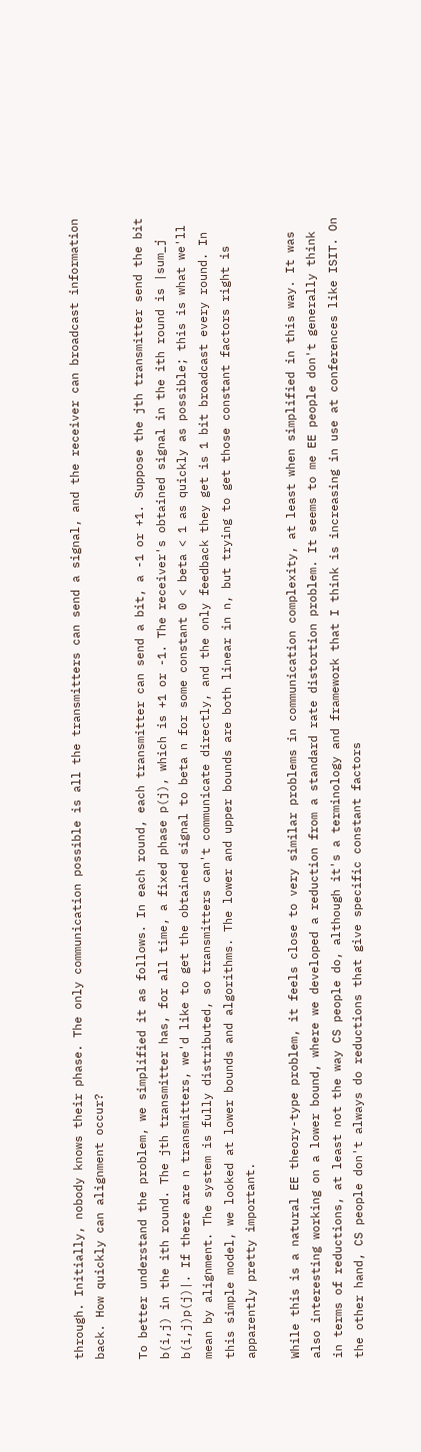through. Initially, nobody knows their phase. The only communication possible is all the transmitters can send a signal, and the receiver can broadcast information back. How quickly can alignment occur?

To better understand the problem, we simplified it as follows. In each round, each transmitter can send a bit, a -1 or +1. Suppose the jth transmitter send the bit b(i,j) in the ith round. The jth transmitter has, for all time, a fixed phase p(j), which is +1 or -1. The receiver's obtained signal in the ith round is |sum_j b(i,j)p(j)|. If there are n transmitters, we'd like to get the obtained signal to beta n for some constant 0 < beta < 1 as quickly as possible; this is what we'll mean by alignment. The system is fully distributed, so transmitters can't communicate directly, and the only feedback they get is 1 bit broadcast every round. In this simple model, we looked at lower bounds and algorithms. The lower and upper bounds are both linear in n, but trying to get those constant factors right is apparently pretty important.

While this is a natural EE theory-type problem, it feels close to very similar problems in communication complexity, at least when simplified in this way. It was also interesting working on a lower bound, where we developed a reduction from a standard rate distortion problem. It seems to me EE people don't generally think in terms of reductions, at least not the way CS people do, although it's a terminology and framework that I think is increasing in use at conferences like ISIT. On the other hand, CS people don't always do reductions that give specific constant factors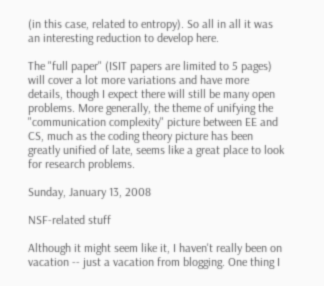(in this case, related to entropy). So all in all it was an interesting reduction to develop here.

The "full paper" (ISIT papers are limited to 5 pages) will cover a lot more variations and have more details, though I expect there will still be many open problems. More generally, the theme of unifying the "communication complexity" picture between EE and CS, much as the coding theory picture has been greatly unified of late, seems like a great place to look for research problems.

Sunday, January 13, 2008

NSF-related stuff

Although it might seem like it, I haven't really been on vacation -- just a vacation from blogging. One thing I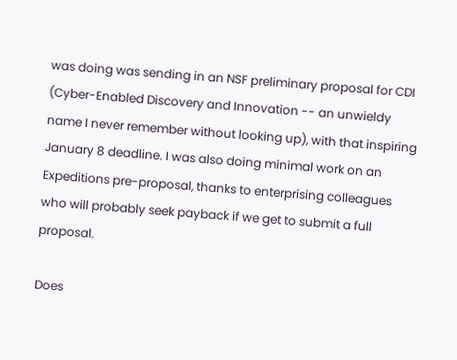was doing was sending in an NSF preliminary proposal for CDI (Cyber-Enabled Discovery and Innovation -- an unwieldy name I never remember without looking up), with that inspiring January 8 deadline. I was also doing minimal work on an Expeditions pre-proposal, thanks to enterprising colleagues who will probably seek payback if we get to submit a full proposal.

Does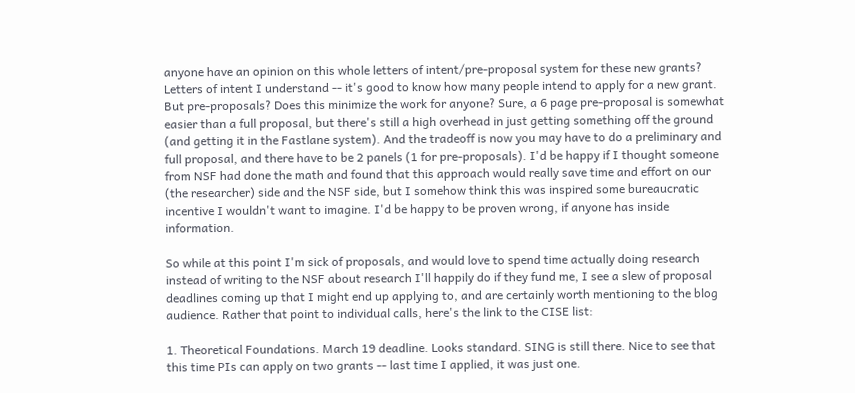anyone have an opinion on this whole letters of intent/pre-proposal system for these new grants? Letters of intent I understand -- it's good to know how many people intend to apply for a new grant. But pre-proposals? Does this minimize the work for anyone? Sure, a 6 page pre-proposal is somewhat easier than a full proposal, but there's still a high overhead in just getting something off the ground (and getting it in the Fastlane system). And the tradeoff is now you may have to do a preliminary and full proposal, and there have to be 2 panels (1 for pre-proposals). I'd be happy if I thought someone from NSF had done the math and found that this approach would really save time and effort on our (the researcher) side and the NSF side, but I somehow think this was inspired some bureaucratic incentive I wouldn't want to imagine. I'd be happy to be proven wrong, if anyone has inside information.

So while at this point I'm sick of proposals, and would love to spend time actually doing research instead of writing to the NSF about research I'll happily do if they fund me, I see a slew of proposal deadlines coming up that I might end up applying to, and are certainly worth mentioning to the blog audience. Rather that point to individual calls, here's the link to the CISE list:

1. Theoretical Foundations. March 19 deadline. Looks standard. SING is still there. Nice to see that this time PIs can apply on two grants -- last time I applied, it was just one.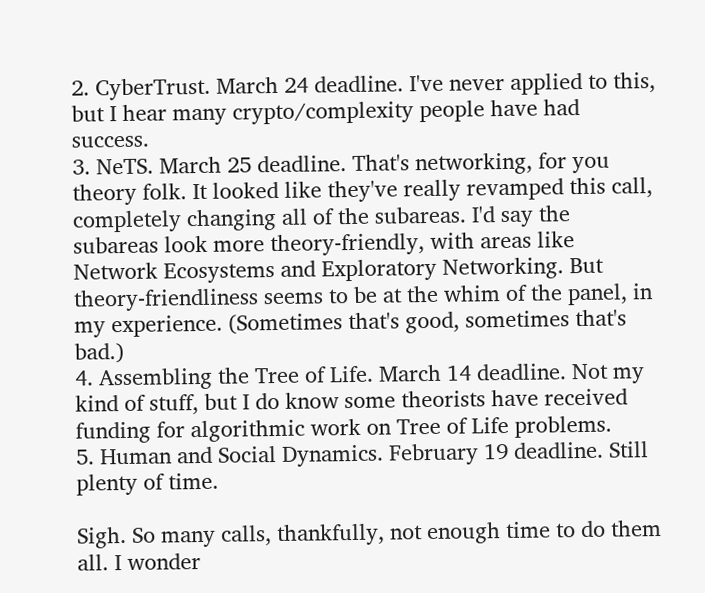2. CyberTrust. March 24 deadline. I've never applied to this, but I hear many crypto/complexity people have had success.
3. NeTS. March 25 deadline. That's networking, for you theory folk. It looked like they've really revamped this call, completely changing all of the subareas. I'd say the subareas look more theory-friendly, with areas like Network Ecosystems and Exploratory Networking. But theory-friendliness seems to be at the whim of the panel, in my experience. (Sometimes that's good, sometimes that's bad.)
4. Assembling the Tree of Life. March 14 deadline. Not my kind of stuff, but I do know some theorists have received funding for algorithmic work on Tree of Life problems.
5. Human and Social Dynamics. February 19 deadline. Still plenty of time.

Sigh. So many calls, thankfully, not enough time to do them all. I wonder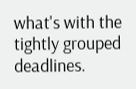what's with the tightly grouped deadlines.